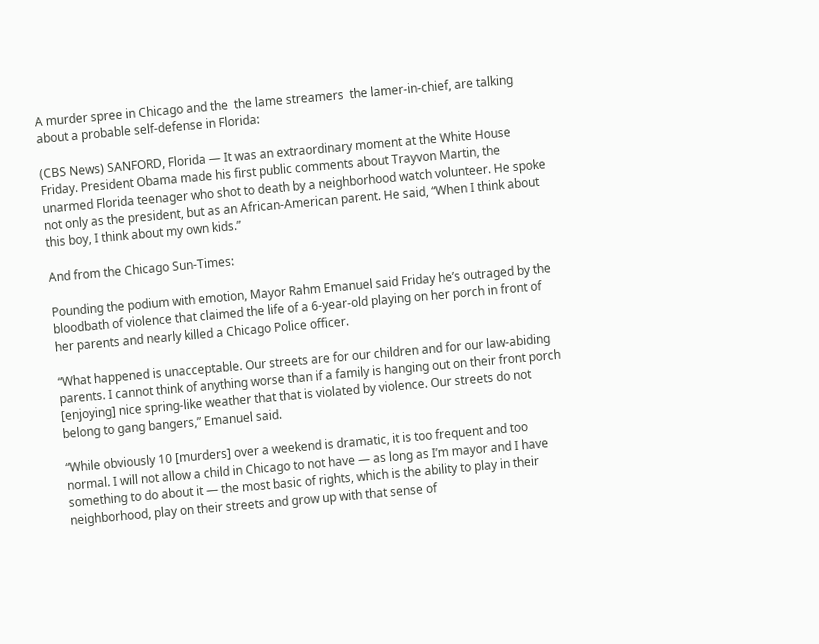A murder spree in Chicago and the  the lame streamers  the lamer-in-chief, are talking about a probable self-defense in Florida:

(CBS News) SANFORD, Florida — It was an extraordinary moment at the White House Friday. President Obama made his first public comments about Trayvon Martin, the unarmed Florida teenager who shot to death by a neighborhood watch volunteer. He spoke not only as the president, but as an African-American parent. He said, “When I think about this boy, I think about my own kids.”

And from the Chicago Sun-Times:

Pounding the podium with emotion, Mayor Rahm Emanuel said Friday he’s outraged by the bloodbath of violence that claimed the life of a 6-year-old playing on her porch in front of her parents and nearly killed a Chicago Police officer.

“What happened is unacceptable. Our streets are for our children and for our law-abiding parents. I cannot think of anything worse than if a family is hanging out on their front porch [enjoying] nice spring-like weather that that is violated by violence. Our streets do not belong to gang bangers,” Emanuel said.

“While obviously 10 [murders] over a weekend is dramatic, it is too frequent and too normal. I will not allow a child in Chicago to not have — as long as I’m mayor and I have something to do about it — the most basic of rights, which is the ability to play in their neighborhood, play on their streets and grow up with that sense of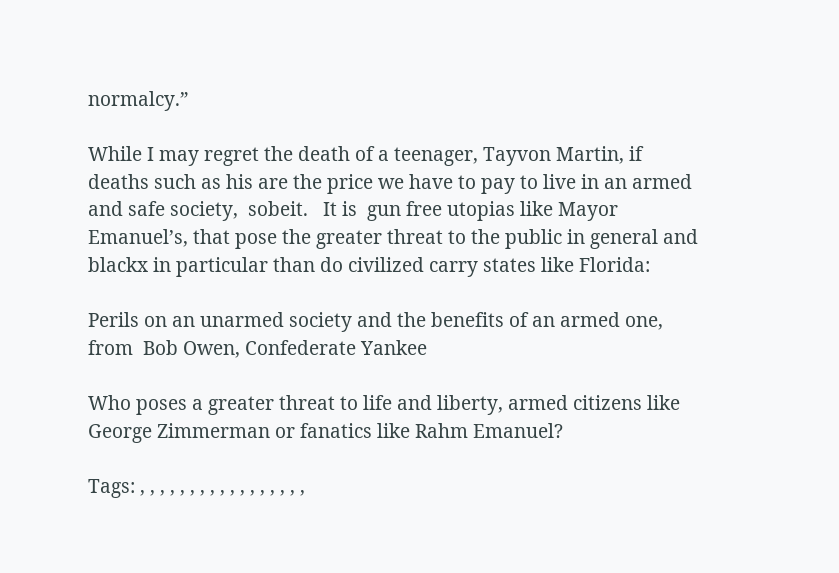normalcy.”

While I may regret the death of a teenager, Tayvon Martin, if  deaths such as his are the price we have to pay to live in an armed and safe society,  sobeit.   It is  gun free utopias like Mayor Emanuel’s, that pose the greater threat to the public in general and blackx in particular than do civilized carry states like Florida:

Perils on an unarmed society and the benefits of an armed one, from  Bob Owen, Confederate Yankee

Who poses a greater threat to life and liberty, armed citizens like George Zimmerman or fanatics like Rahm Emanuel?

Tags: , , , , , , , , , , , , , , , , ,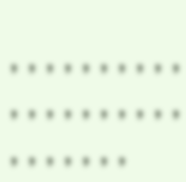, , , , , , , , , , , , , , , , , , , , , , , , , , ,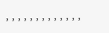, , , , , , , , , , , , ,